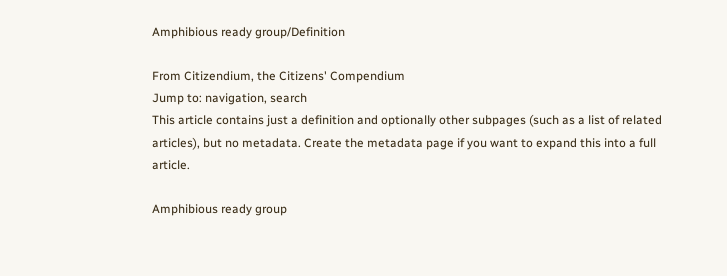Amphibious ready group/Definition

From Citizendium, the Citizens' Compendium
Jump to: navigation, search
This article contains just a definition and optionally other subpages (such as a list of related articles), but no metadata. Create the metadata page if you want to expand this into a full article.

Amphibious ready group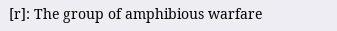[r]: The group of amphibious warfare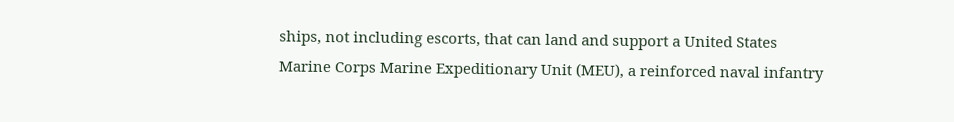ships, not including escorts, that can land and support a United States Marine Corps Marine Expeditionary Unit (MEU), a reinforced naval infantry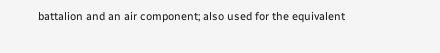battalion and an air component; also used for the equivalent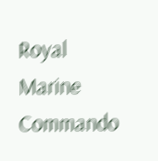Royal Marine Commando